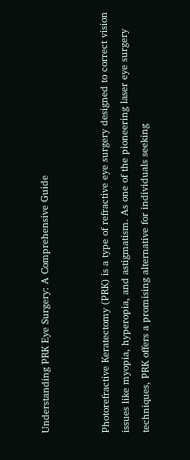Understanding PRK Eye Surgery: A Comprehensive Guide


Photorefractive Keratectomy (PRK) is a type of refractive eye surgery designed to correct vision issues like myopia, hyperopia, and astigmatism. As one of the pioneering laser eye surgery techniques, PRK offers a promising alternative for individuals seeking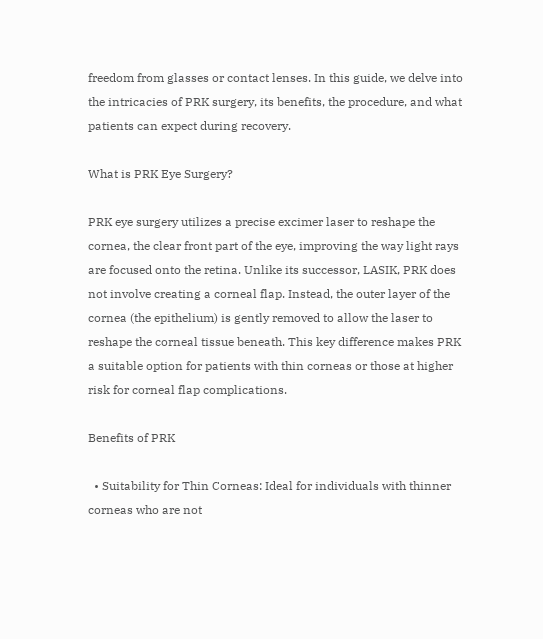freedom from glasses or contact lenses. In this guide, we delve into the intricacies of PRK surgery, its benefits, the procedure, and what patients can expect during recovery.

What is PRK Eye Surgery?

PRK eye surgery utilizes a precise excimer laser to reshape the cornea, the clear front part of the eye, improving the way light rays are focused onto the retina. Unlike its successor, LASIK, PRK does not involve creating a corneal flap. Instead, the outer layer of the cornea (the epithelium) is gently removed to allow the laser to reshape the corneal tissue beneath. This key difference makes PRK a suitable option for patients with thin corneas or those at higher risk for corneal flap complications.

Benefits of PRK

  • Suitability for Thin Corneas: Ideal for individuals with thinner corneas who are not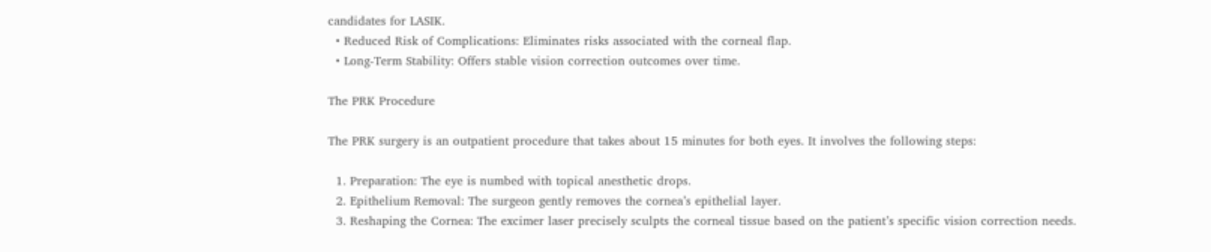candidates for LASIK.
  • Reduced Risk of Complications: Eliminates risks associated with the corneal flap.
  • Long-Term Stability: Offers stable vision correction outcomes over time.

The PRK Procedure

The PRK surgery is an outpatient procedure that takes about 15 minutes for both eyes. It involves the following steps:

  1. Preparation: The eye is numbed with topical anesthetic drops.
  2. Epithelium Removal: The surgeon gently removes the cornea’s epithelial layer.
  3. Reshaping the Cornea: The excimer laser precisely sculpts the corneal tissue based on the patient’s specific vision correction needs.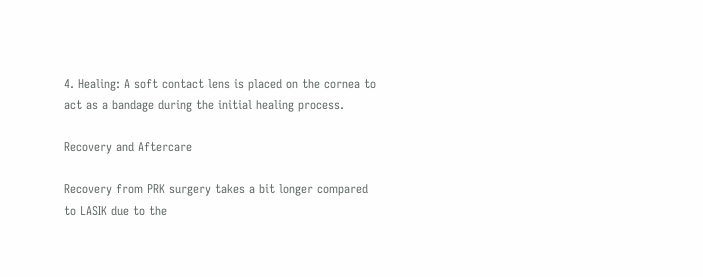4. Healing: A soft contact lens is placed on the cornea to act as a bandage during the initial healing process.

Recovery and Aftercare

Recovery from PRK surgery takes a bit longer compared to LASIK due to the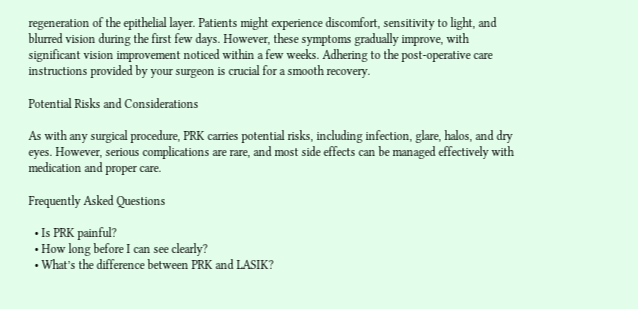regeneration of the epithelial layer. Patients might experience discomfort, sensitivity to light, and blurred vision during the first few days. However, these symptoms gradually improve, with significant vision improvement noticed within a few weeks. Adhering to the post-operative care instructions provided by your surgeon is crucial for a smooth recovery.

Potential Risks and Considerations

As with any surgical procedure, PRK carries potential risks, including infection, glare, halos, and dry eyes. However, serious complications are rare, and most side effects can be managed effectively with medication and proper care.

Frequently Asked Questions

  • Is PRK painful?
  • How long before I can see clearly?
  • What’s the difference between PRK and LASIK?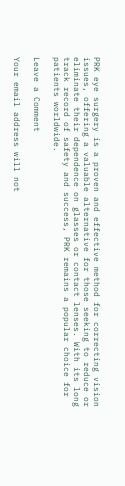PRK eye surgery is a proven and effective method for correcting vision issues, offering a valuable alternative for those seeking to reduce or eliminate their dependence on glasses or contact lenses. With its long track record of safety and success, PRK remains a popular choice for patients worldwide.

Leave a Comment

Your email address will not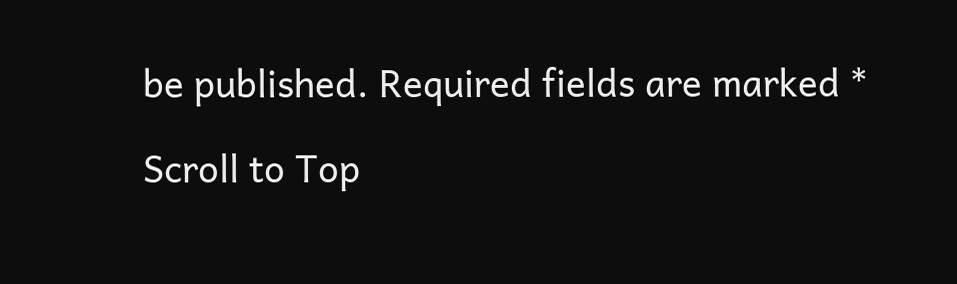be published. Required fields are marked *

Scroll to Top